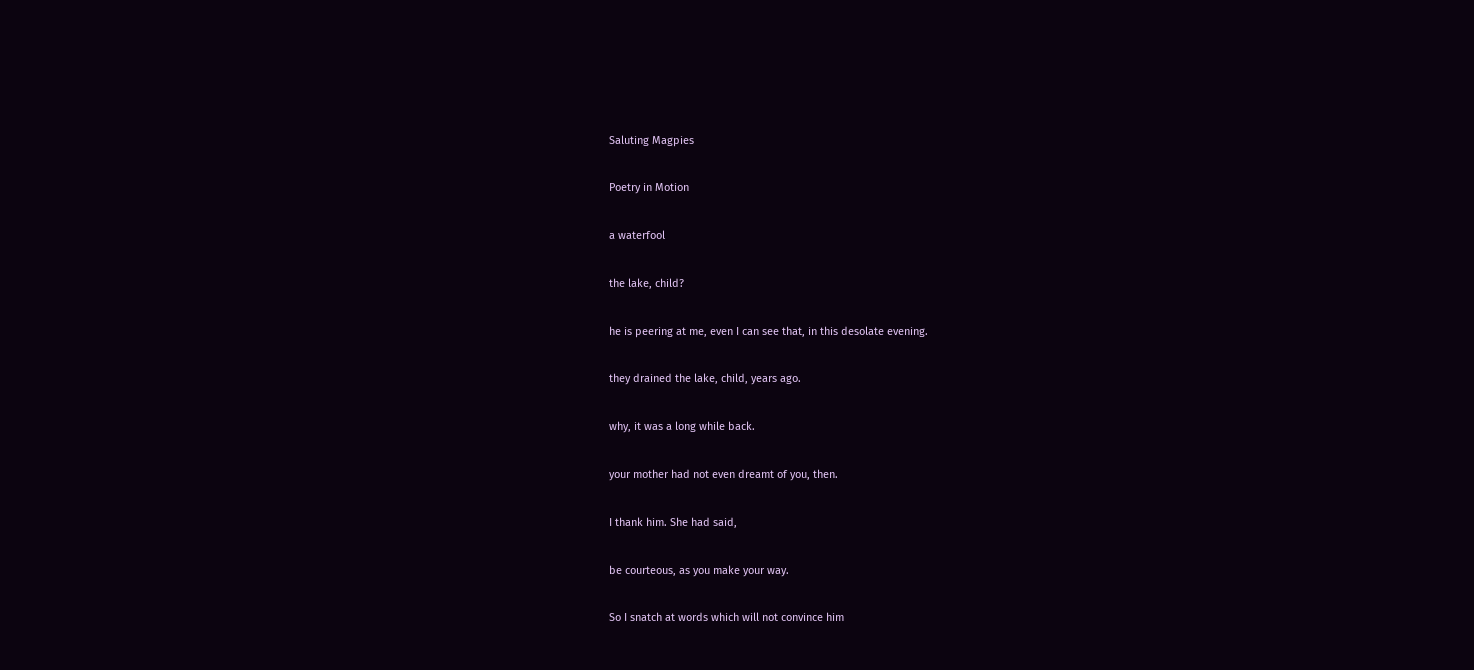Saluting Magpies

Poetry in Motion

a waterfool

the lake, child?

he is peering at me, even I can see that, in this desolate evening.

they drained the lake, child, years ago.

why, it was a long while back.

your mother had not even dreamt of you, then.

I thank him. She had said,

be courteous, as you make your way.

So I snatch at words which will not convince him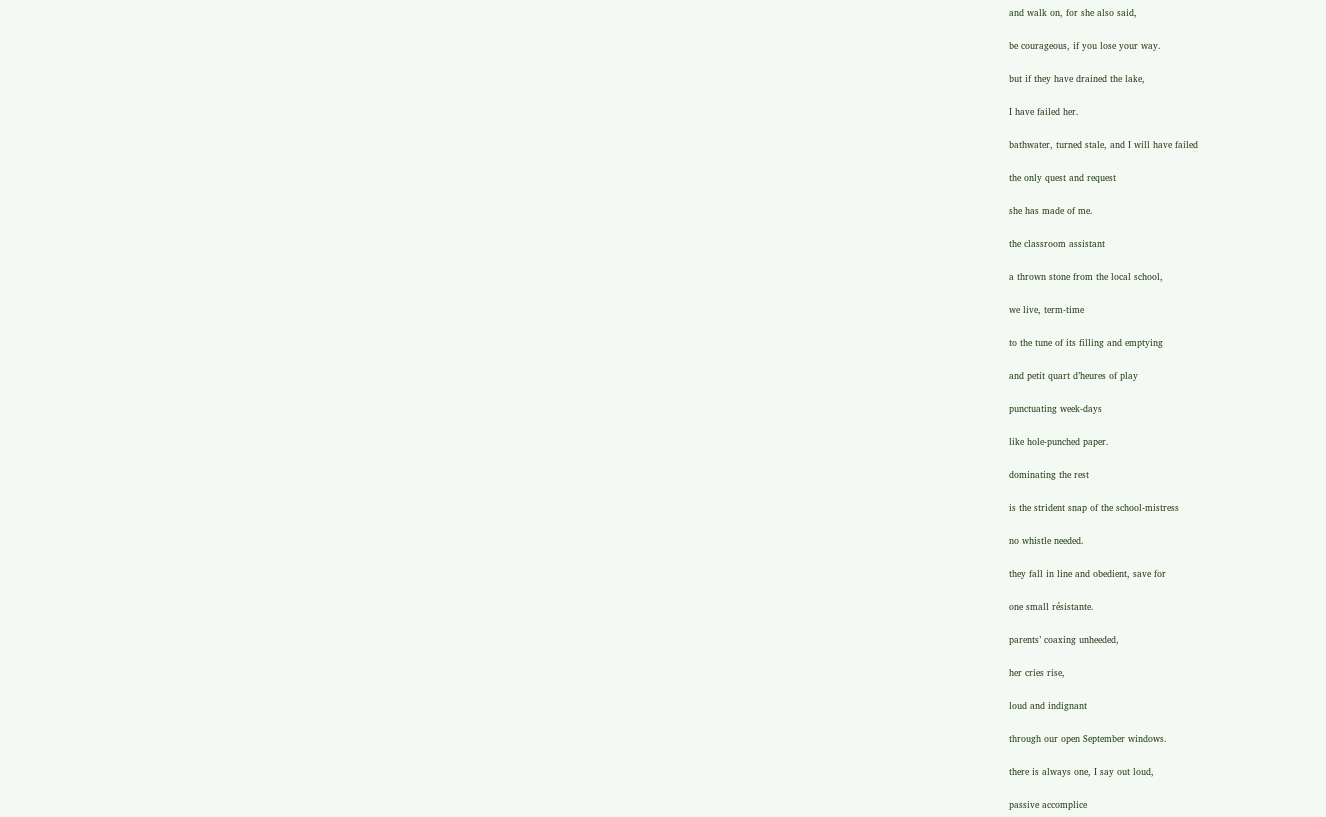and walk on, for she also said,

be courageous, if you lose your way.

but if they have drained the lake,

I have failed her.

bathwater, turned stale, and I will have failed

the only quest and request

she has made of me.

the classroom assistant

a thrown stone from the local school,

we live, term-time

to the tune of its filling and emptying

and petit quart d’heures of play

punctuating week-days

like hole-punched paper.

dominating the rest

is the strident snap of the school-mistress

no whistle needed.

they fall in line and obedient, save for

one small résistante.

parents’ coaxing unheeded,

her cries rise,

loud and indignant

through our open September windows.

there is always one, I say out loud,

passive accomplice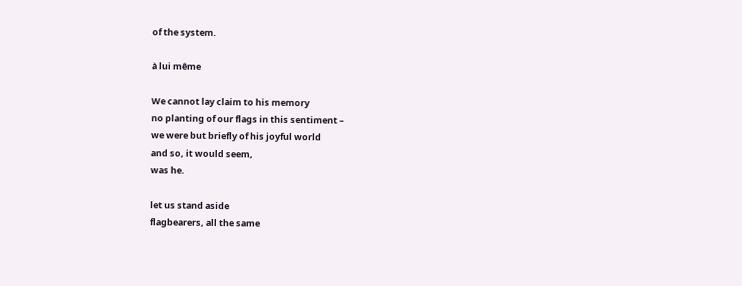of the system.

à lui même

We cannot lay claim to his memory
no planting of our flags in this sentiment –
we were but briefly of his joyful world
and so, it would seem,
was he.

let us stand aside
flagbearers, all the same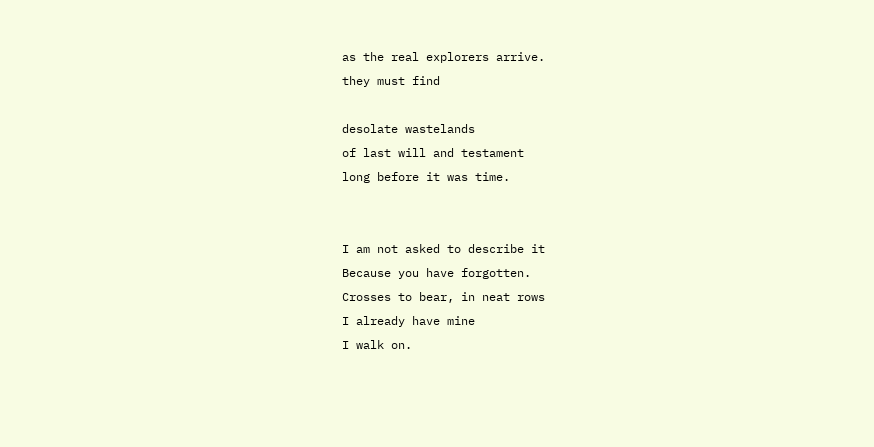as the real explorers arrive.
they must find

desolate wastelands
of last will and testament
long before it was time.


I am not asked to describe it
Because you have forgotten.
Crosses to bear, in neat rows
I already have mine
I walk on.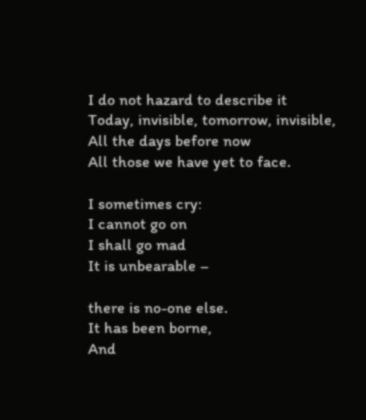I do not hazard to describe it
Today, invisible, tomorrow, invisible,
All the days before now
All those we have yet to face.

I sometimes cry:
I cannot go on
I shall go mad
It is unbearable –

there is no-one else.
It has been borne,
And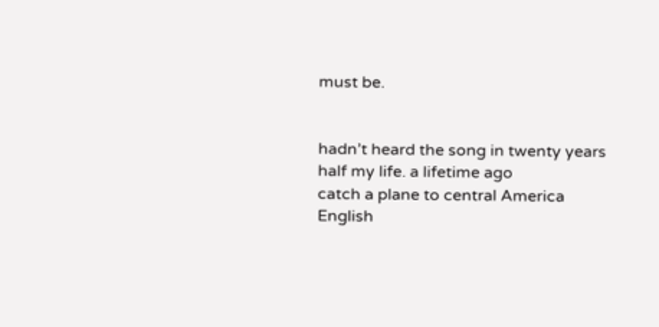must be.


hadn’t heard the song in twenty years
half my life. a lifetime ago
catch a plane to central America
English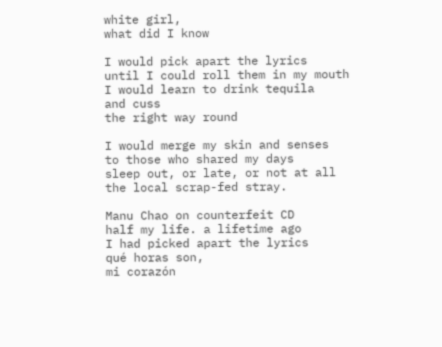white girl,
what did I know

I would pick apart the lyrics
until I could roll them in my mouth
I would learn to drink tequila
and cuss
the right way round

I would merge my skin and senses
to those who shared my days
sleep out, or late, or not at all
the local scrap-fed stray.

Manu Chao on counterfeit CD
half my life. a lifetime ago
I had picked apart the lyrics
qué horas son,
mi corazón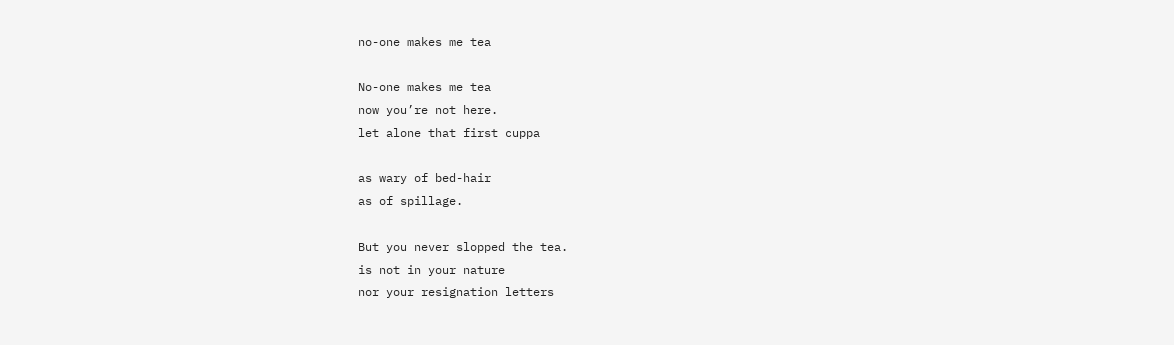no-one makes me tea

No-one makes me tea
now you’re not here.
let alone that first cuppa

as wary of bed-hair
as of spillage.

But you never slopped the tea.
is not in your nature
nor your resignation letters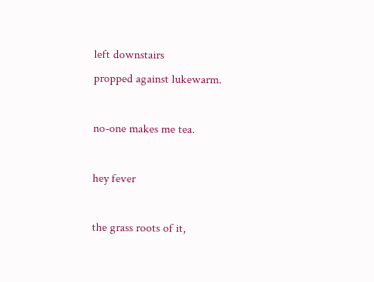left downstairs
propped against lukewarm.

no-one makes me tea.

hey fever

the grass roots of it,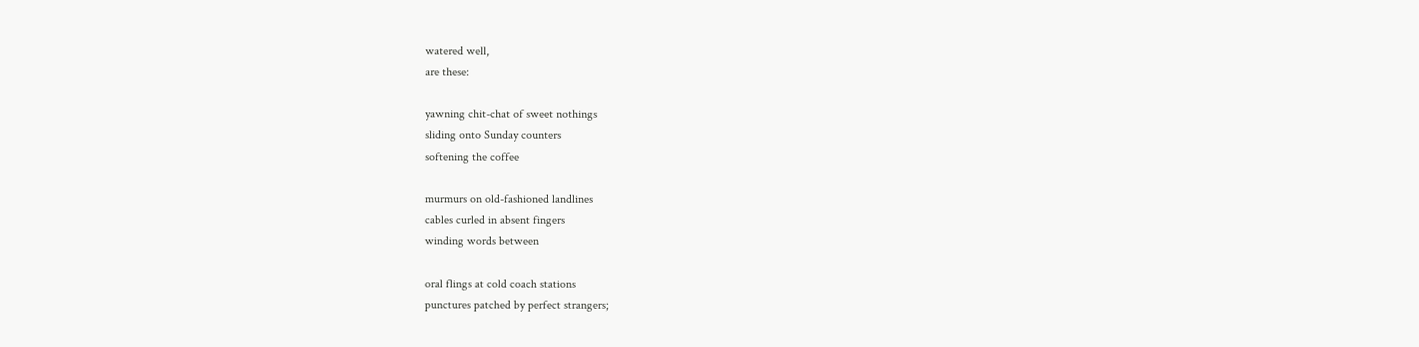watered well,
are these:

yawning chit-chat of sweet nothings
sliding onto Sunday counters
softening the coffee

murmurs on old-fashioned landlines
cables curled in absent fingers
winding words between

oral flings at cold coach stations
punctures patched by perfect strangers;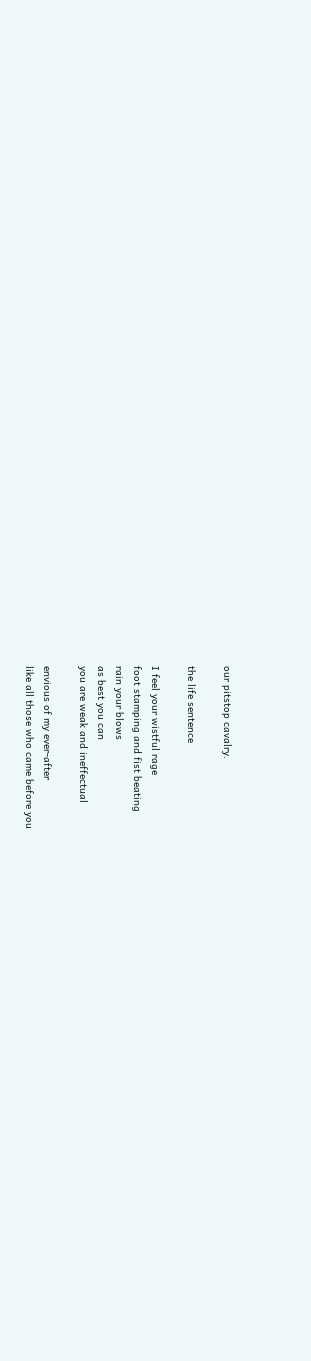our pitstop cavalry.

the life sentence

I feel your wistful rage
foot stamping and fist beating
rain your blows
as best you can
you are weak and ineffectual

envious of my ever-after
like all those who came before you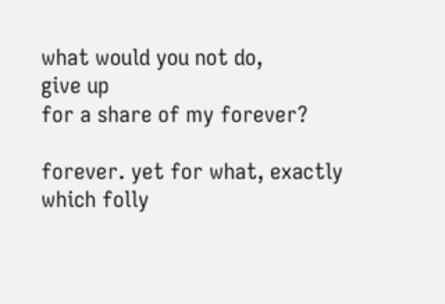what would you not do,
give up
for a share of my forever?

forever. yet for what, exactly
which folly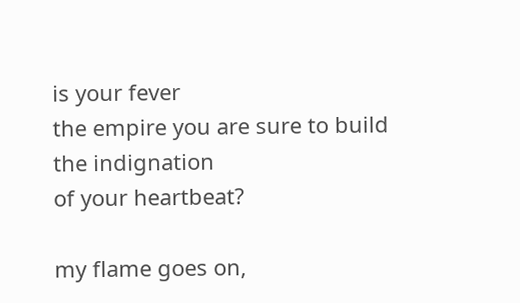is your fever
the empire you are sure to build
the indignation
of your heartbeat?

my flame goes on,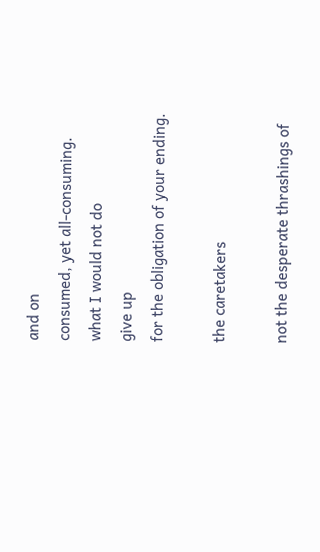and on
consumed, yet all-consuming.
what I would not do
give up
for the obligation of your ending.

the caretakers

not the desperate thrashings of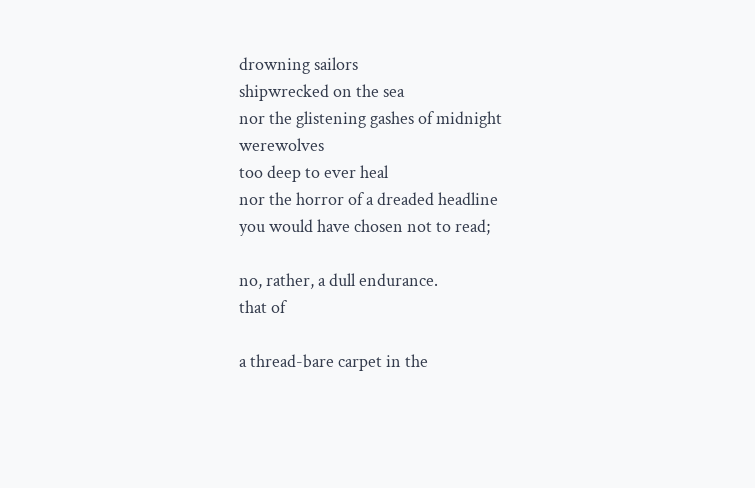drowning sailors
shipwrecked on the sea
nor the glistening gashes of midnight werewolves
too deep to ever heal
nor the horror of a dreaded headline
you would have chosen not to read;

no, rather, a dull endurance.
that of

a thread-bare carpet in the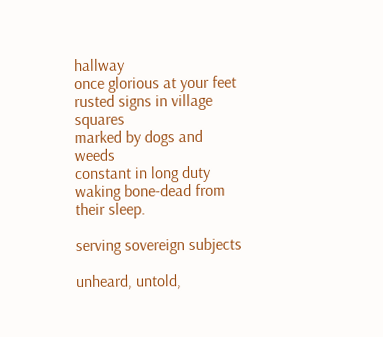hallway
once glorious at your feet
rusted signs in village squares
marked by dogs and weeds
constant in long duty
waking bone-dead from their sleep.

serving sovereign subjects

unheard, untold,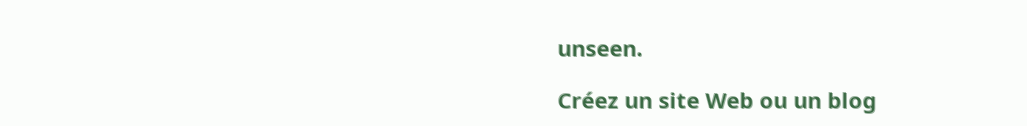unseen.

Créez un site Web ou un blog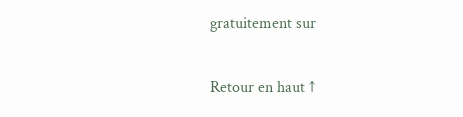gratuitement sur

Retour en haut ↑